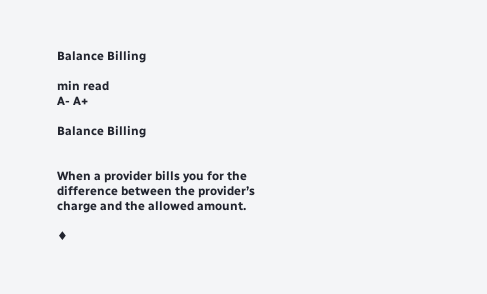Balance Billing

min read
A- A+

Balance Billing


When a provider bills you for the difference between the provider’s charge and the allowed amount.

♦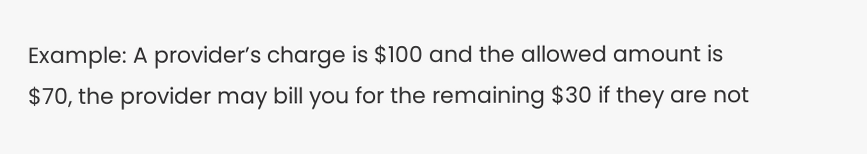Example: A provider’s charge is $100 and the allowed amount is $70, the provider may bill you for the remaining $30 if they are not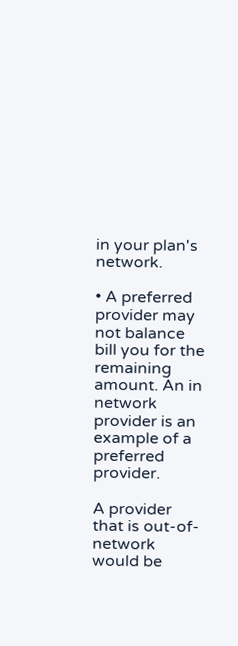in your plan's network.

• A preferred provider may not balance bill you for the remaining amount. An in network provider is an example of a preferred provider.

A provider that is out-of-network would be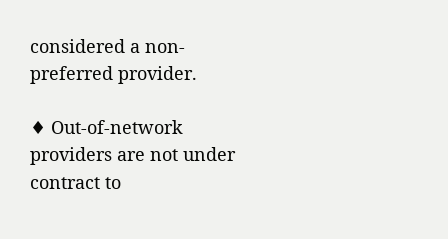considered a non-preferred provider.

♦ Out-of-network providers are not under contract to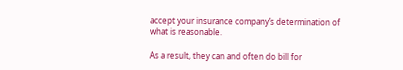accept your insurance company’s determination of what is reasonable.

As a result, they can and often do bill for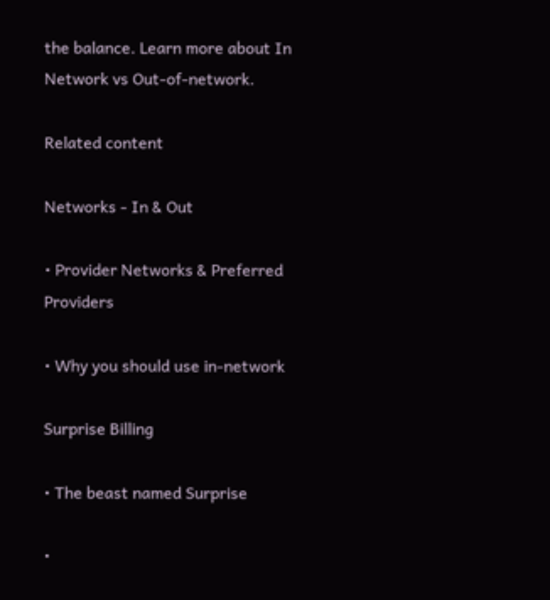the balance. Learn more about In Network vs Out-of-network.

Related content

Networks - In & Out

• Provider Networks & Preferred Providers

• Why you should use in-network

Surprise Billing

• The beast named Surprise

•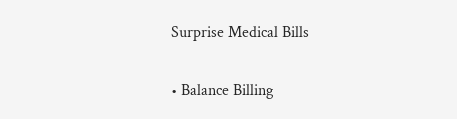Surprise Medical Bills

• Balance Billing